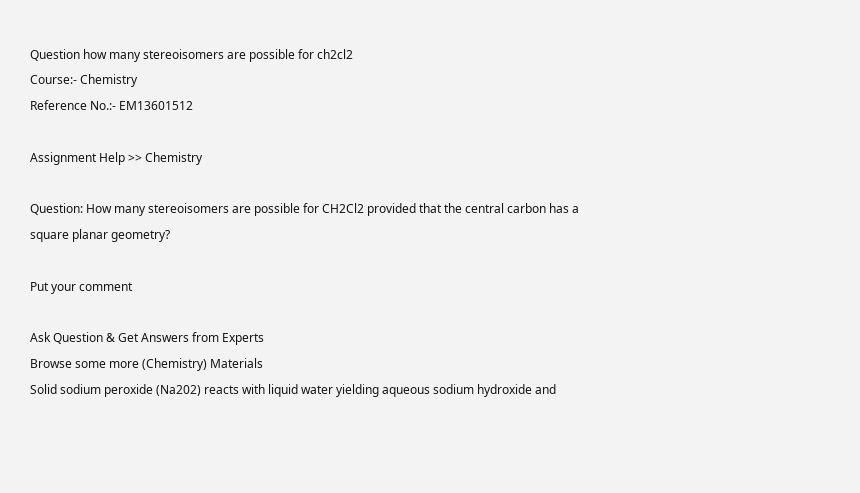Question how many stereoisomers are possible for ch2cl2
Course:- Chemistry
Reference No.:- EM13601512

Assignment Help >> Chemistry

Question: How many stereoisomers are possible for CH2Cl2 provided that the central carbon has a square planar geometry?

Put your comment

Ask Question & Get Answers from Experts
Browse some more (Chemistry) Materials
Solid sodium peroxide (Na202) reacts with liquid water yielding aqueous sodium hydroxide and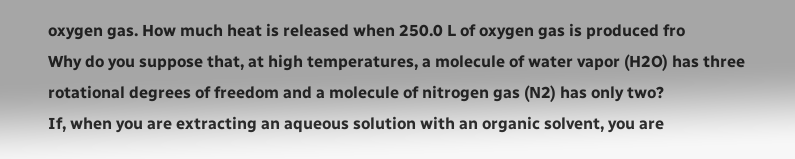oxygen gas. How much heat is released when 250.0 L of oxygen gas is produced fro
Why do you suppose that, at high temperatures, a molecule of water vapor (H2O) has three rotational degrees of freedom and a molecule of nitrogen gas (N2) has only two?
If, when you are extracting an aqueous solution with an organic solvent, you are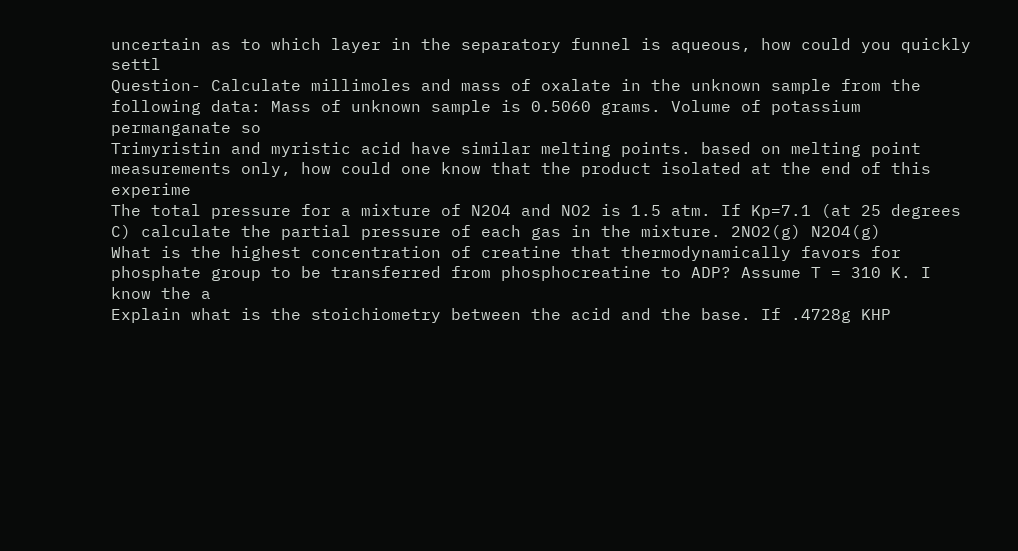uncertain as to which layer in the separatory funnel is aqueous, how could you quickly settl
Question- Calculate millimoles and mass of oxalate in the unknown sample from the following data: Mass of unknown sample is 0.5060 grams. Volume of potassium permanganate so
Trimyristin and myristic acid have similar melting points. based on melting point measurements only, how could one know that the product isolated at the end of this experime
The total pressure for a mixture of N2O4 and NO2 is 1.5 atm. If Kp=7.1 (at 25 degrees C) calculate the partial pressure of each gas in the mixture. 2NO2(g) N2O4(g)
What is the highest concentration of creatine that thermodynamically favors for phosphate group to be transferred from phosphocreatine to ADP? Assume T = 310 K. I know the a
Explain what is the stoichiometry between the acid and the base. If .4728g KHP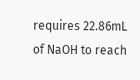requires 22.86mL of NaOH to reach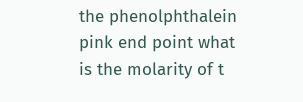the phenolphthalein pink end point what is the molarity of t